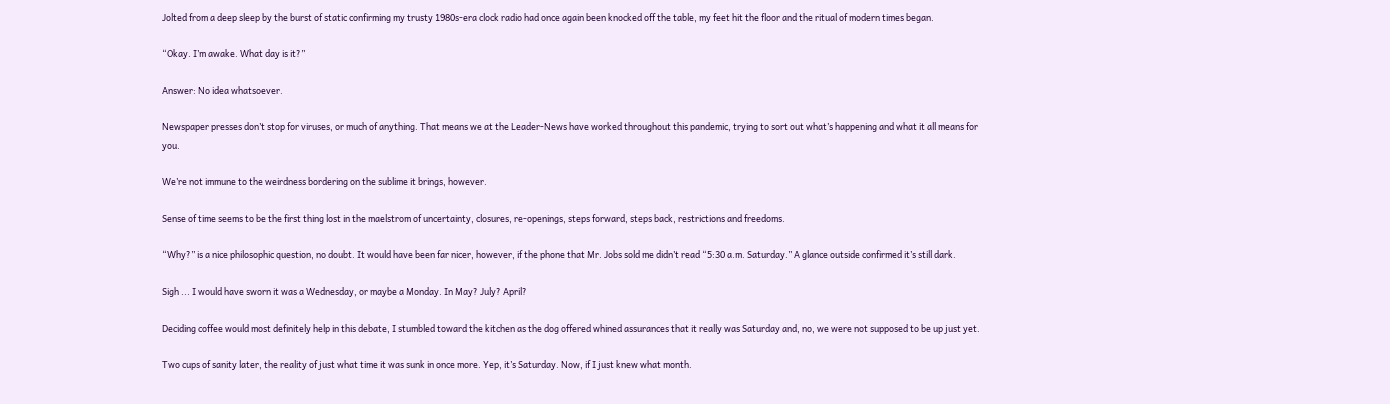Jolted from a deep sleep by the burst of static confirming my trusty 1980s-era clock radio had once again been knocked off the table, my feet hit the floor and the ritual of modern times began.

“Okay. I’m awake. What day is it?”

Answer: No idea whatsoever.

Newspaper presses don’t stop for viruses, or much of anything. That means we at the Leader-News have worked throughout this pandemic, trying to sort out what’s happening and what it all means for you.

We’re not immune to the weirdness bordering on the sublime it brings, however.

Sense of time seems to be the first thing lost in the maelstrom of uncertainty, closures, re-openings, steps forward, steps back, restrictions and freedoms.

“Why?” is a nice philosophic question, no doubt. It would have been far nicer, however, if the phone that Mr. Jobs sold me didn’t read “5:30 a.m. Saturday.” A glance outside confirmed it’s still dark.

Sigh ... I would have sworn it was a Wednesday, or maybe a Monday. In May? July? April?

Deciding coffee would most definitely help in this debate, I stumbled toward the kitchen as the dog offered whined assurances that it really was Saturday and, no, we were not supposed to be up just yet.

Two cups of sanity later, the reality of just what time it was sunk in once more. Yep, it’s Saturday. Now, if I just knew what month.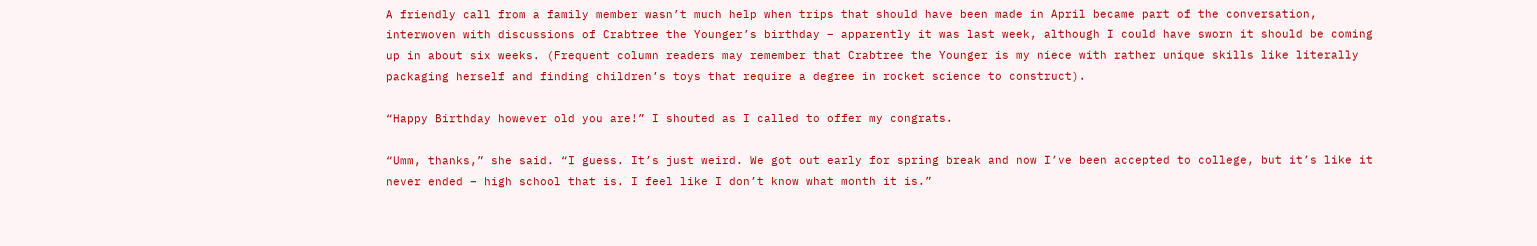A friendly call from a family member wasn’t much help when trips that should have been made in April became part of the conversation, interwoven with discussions of Crabtree the Younger’s birthday – apparently it was last week, although I could have sworn it should be coming up in about six weeks. (Frequent column readers may remember that Crabtree the Younger is my niece with rather unique skills like literally packaging herself and finding children’s toys that require a degree in rocket science to construct).

“Happy Birthday however old you are!” I shouted as I called to offer my congrats.

“Umm, thanks,” she said. “I guess. It’s just weird. We got out early for spring break and now I’ve been accepted to college, but it’s like it never ended – high school that is. I feel like I don’t know what month it is.”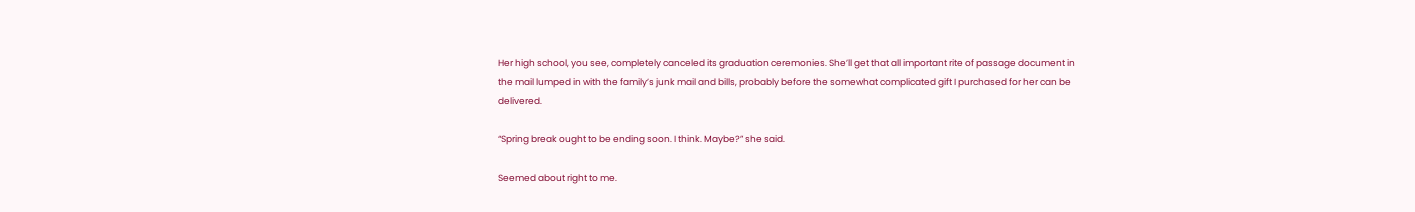Her high school, you see, completely canceled its graduation ceremonies. She’ll get that all important rite of passage document in the mail lumped in with the family’s junk mail and bills, probably before the somewhat complicated gift I purchased for her can be delivered.

“Spring break ought to be ending soon. I think. Maybe?” she said.

Seemed about right to me.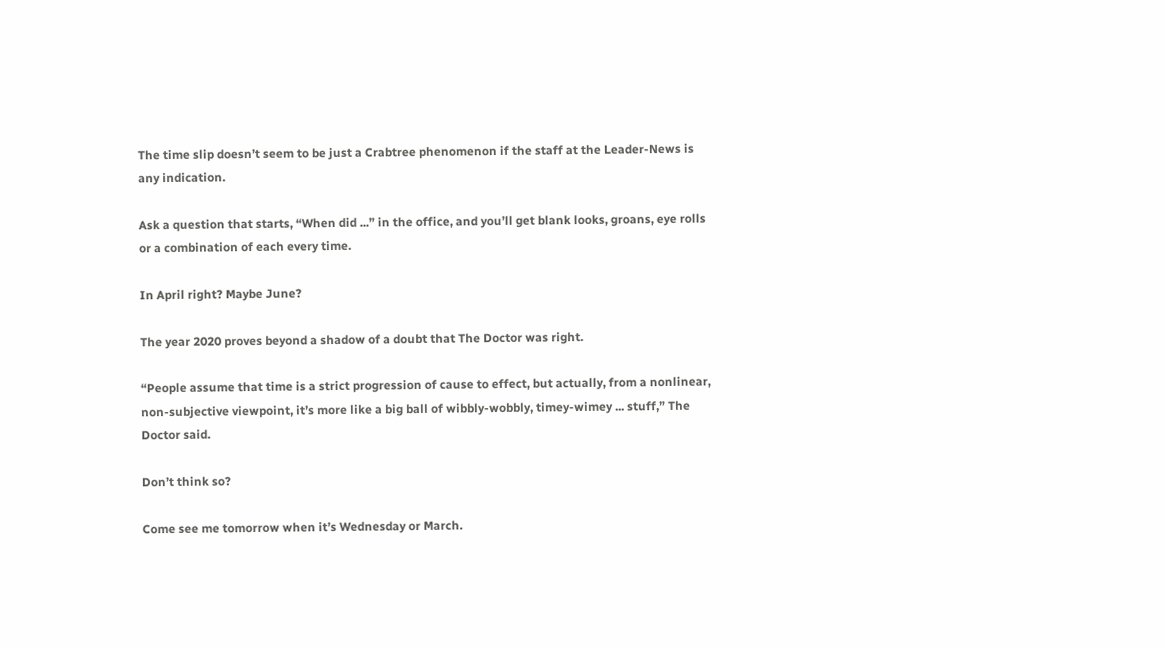The time slip doesn’t seem to be just a Crabtree phenomenon if the staff at the Leader-News is any indication.

Ask a question that starts, “When did ...” in the office, and you’ll get blank looks, groans, eye rolls or a combination of each every time.

In April right? Maybe June?

The year 2020 proves beyond a shadow of a doubt that The Doctor was right.

“People assume that time is a strict progression of cause to effect, but actually, from a nonlinear, non-subjective viewpoint, it’s more like a big ball of wibbly-wobbly, timey-wimey ... stuff,” The Doctor said.

Don’t think so?

Come see me tomorrow when it’s Wednesday or March.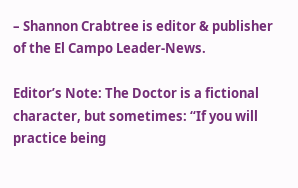– Shannon Crabtree is editor & publisher of the El Campo Leader-News.

Editor’s Note: The Doctor is a fictional character, but sometimes: “If you will practice being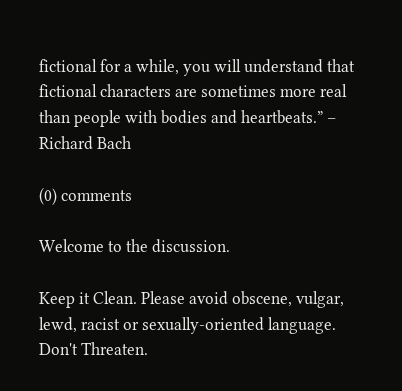fictional for a while, you will understand that fictional characters are sometimes more real than people with bodies and heartbeats.” – Richard Bach

(0) comments

Welcome to the discussion.

Keep it Clean. Please avoid obscene, vulgar, lewd, racist or sexually-oriented language.
Don't Threaten.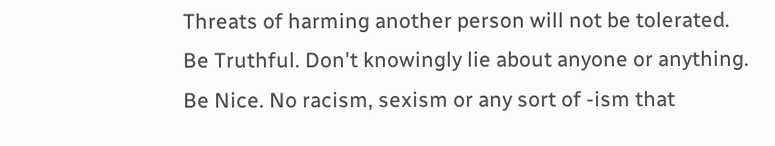Threats of harming another person will not be tolerated.
Be Truthful. Don't knowingly lie about anyone or anything.
Be Nice. No racism, sexism or any sort of -ism that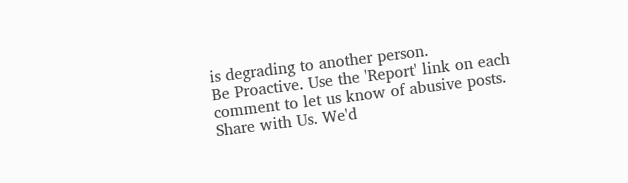is degrading to another person.
Be Proactive. Use the 'Report' link on each comment to let us know of abusive posts.
Share with Us. We'd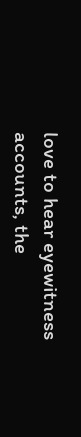love to hear eyewitness accounts, the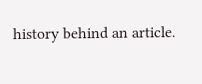history behind an article.